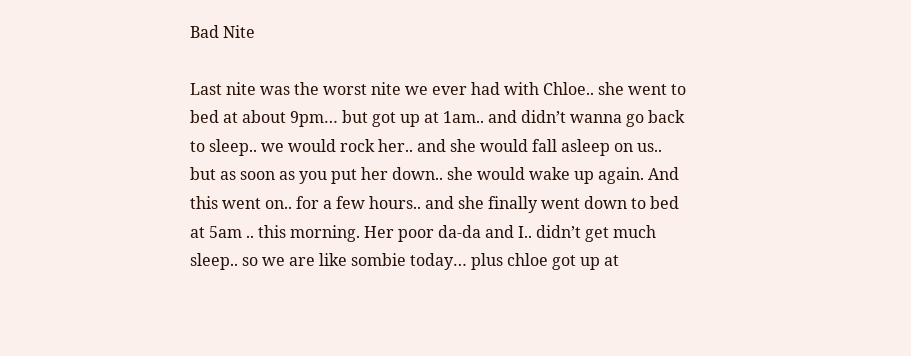Bad Nite

Last nite was the worst nite we ever had with Chloe.. she went to bed at about 9pm… but got up at 1am.. and didn’t wanna go back to sleep.. we would rock her.. and she would fall asleep on us.. but as soon as you put her down.. she would wake up again. And this went on.. for a few hours.. and she finally went down to bed at 5am .. this morning. Her poor da-da and I.. didn’t get much sleep.. so we are like sombie today… plus chloe got up at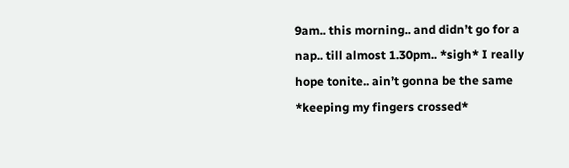9am.. this morning.. and didn’t go for a nap.. till almost 1.30pm.. *sigh* I really hope tonite.. ain’t gonna be the same *keeping my fingers crossed*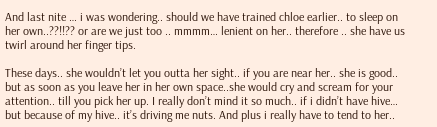And last nite … i was wondering.. should we have trained chloe earlier.. to sleep on her own..??!!?? or are we just too .. mmmm… lenient on her.. therefore .. she have us twirl around her finger tips.

These days.. she wouldn’t let you outta her sight.. if you are near her.. she is good.. but as soon as you leave her in her own space..she would cry and scream for your attention.. till you pick her up. I really don’t mind it so much.. if i didn’t have hive… but because of my hive.. it’s driving me nuts. And plus i really have to tend to her..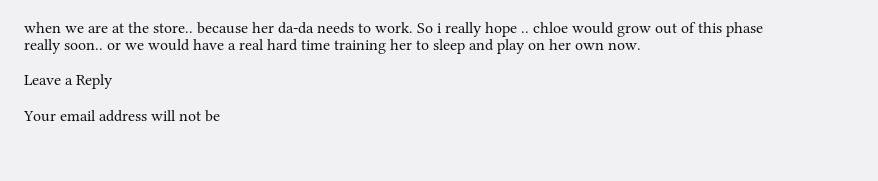when we are at the store.. because her da-da needs to work. So i really hope .. chloe would grow out of this phase really soon.. or we would have a real hard time training her to sleep and play on her own now.

Leave a Reply

Your email address will not be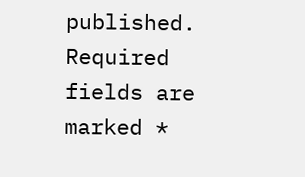published. Required fields are marked *